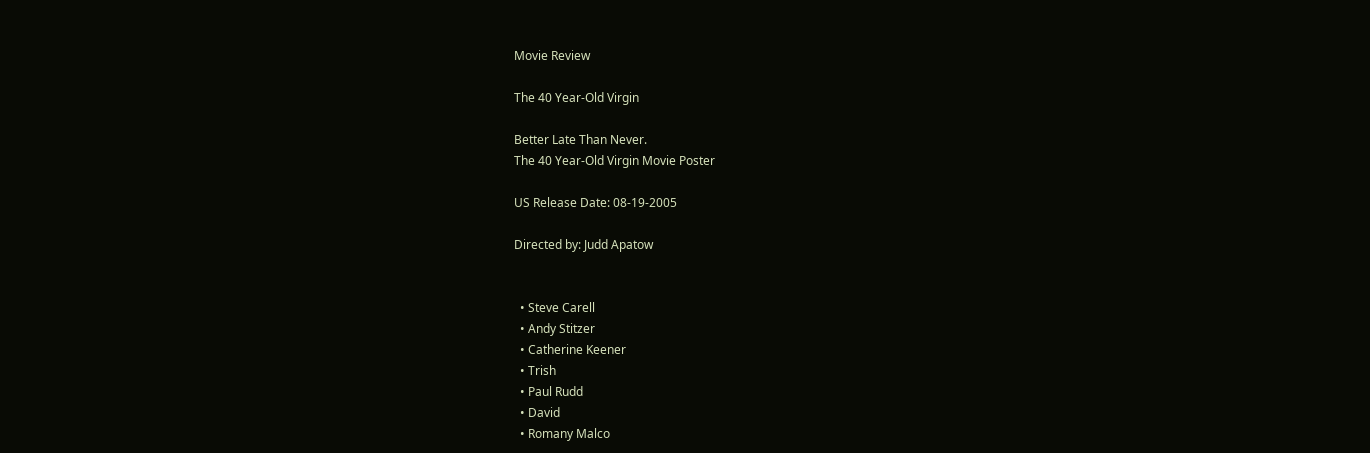Movie Review

The 40 Year-Old Virgin

Better Late Than Never.
The 40 Year-Old Virgin Movie Poster

US Release Date: 08-19-2005

Directed by: Judd Apatow


  • Steve Carell
  • Andy Stitzer
  • Catherine Keener
  • Trish
  • Paul Rudd
  • David
  • Romany Malco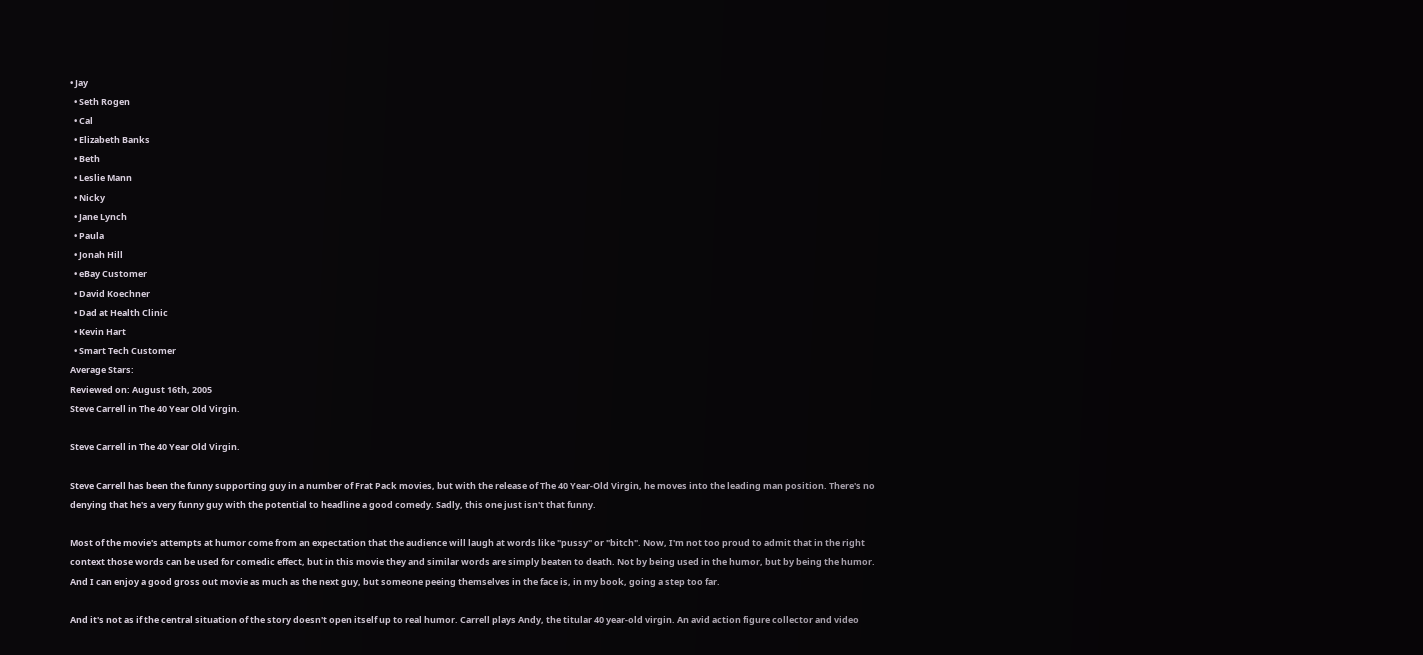• Jay
  • Seth Rogen
  • Cal
  • Elizabeth Banks
  • Beth
  • Leslie Mann
  • Nicky
  • Jane Lynch
  • Paula
  • Jonah Hill
  • eBay Customer
  • David Koechner
  • Dad at Health Clinic
  • Kevin Hart
  • Smart Tech Customer
Average Stars:
Reviewed on: August 16th, 2005
Steve Carrell in The 40 Year Old Virgin.

Steve Carrell in The 40 Year Old Virgin.

Steve Carrell has been the funny supporting guy in a number of Frat Pack movies, but with the release of The 40 Year-Old Virgin, he moves into the leading man position. There's no denying that he's a very funny guy with the potential to headline a good comedy. Sadly, this one just isn't that funny.

Most of the movie's attempts at humor come from an expectation that the audience will laugh at words like "pussy" or "bitch". Now, I'm not too proud to admit that in the right context those words can be used for comedic effect, but in this movie they and similar words are simply beaten to death. Not by being used in the humor, but by being the humor. And I can enjoy a good gross out movie as much as the next guy, but someone peeing themselves in the face is, in my book, going a step too far.

And it's not as if the central situation of the story doesn't open itself up to real humor. Carrell plays Andy, the titular 40 year-old virgin. An avid action figure collector and video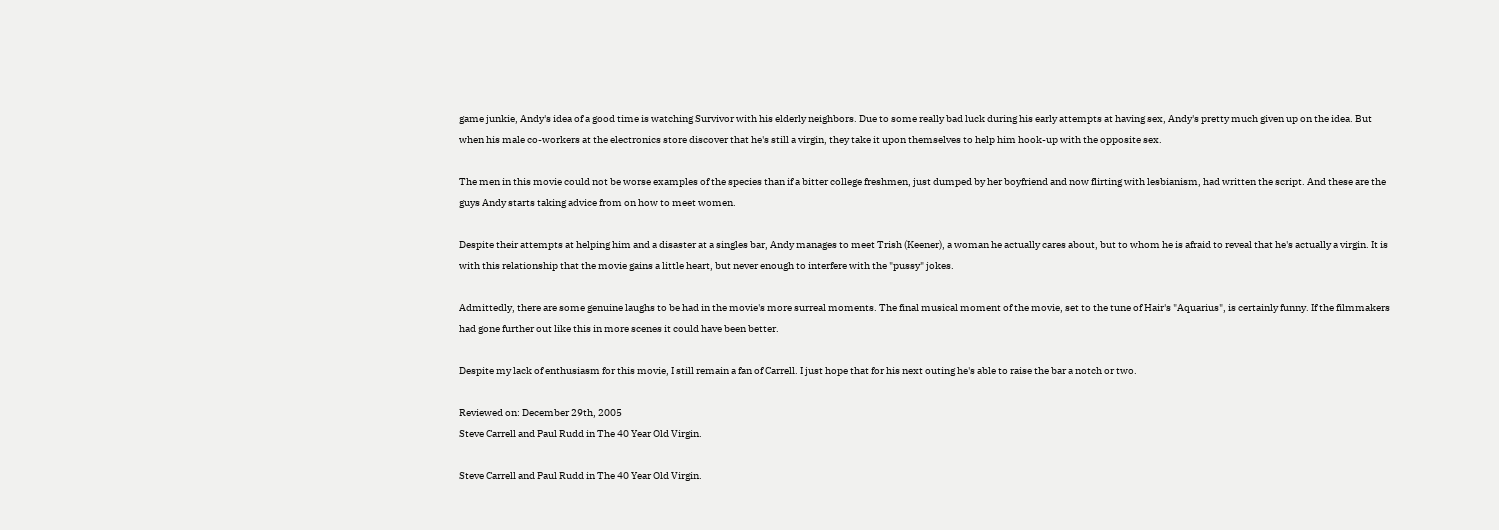game junkie, Andy's idea of a good time is watching Survivor with his elderly neighbors. Due to some really bad luck during his early attempts at having sex, Andy's pretty much given up on the idea. But when his male co-workers at the electronics store discover that he's still a virgin, they take it upon themselves to help him hook-up with the opposite sex.

The men in this movie could not be worse examples of the species than if a bitter college freshmen, just dumped by her boyfriend and now flirting with lesbianism, had written the script. And these are the guys Andy starts taking advice from on how to meet women.

Despite their attempts at helping him and a disaster at a singles bar, Andy manages to meet Trish (Keener), a woman he actually cares about, but to whom he is afraid to reveal that he's actually a virgin. It is with this relationship that the movie gains a little heart, but never enough to interfere with the "pussy" jokes.

Admittedly, there are some genuine laughs to be had in the movie's more surreal moments. The final musical moment of the movie, set to the tune of Hair's "Aquarius", is certainly funny. If the filmmakers had gone further out like this in more scenes it could have been better.

Despite my lack of enthusiasm for this movie, I still remain a fan of Carrell. I just hope that for his next outing he's able to raise the bar a notch or two.

Reviewed on: December 29th, 2005
Steve Carrell and Paul Rudd in The 40 Year Old Virgin.

Steve Carrell and Paul Rudd in The 40 Year Old Virgin.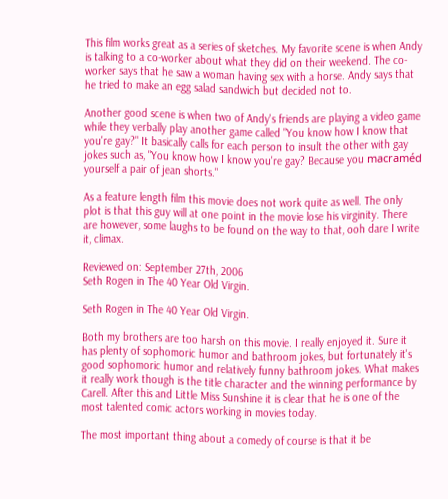This film works great as a series of sketches. My favorite scene is when Andy is talking to a co-worker about what they did on their weekend. The co-worker says that he saw a woman having sex with a horse. Andy says that he tried to make an egg salad sandwich but decided not to.

Another good scene is when two of Andy's friends are playing a video game while they verbally play another game called "You know how I know that you're gay?" It basically calls for each person to insult the other with gay jokes such as, "You know how I know you're gay? Because you macraméd yourself a pair of jean shorts."

As a feature length film this movie does not work quite as well. The only plot is that this guy will at one point in the movie lose his virginity. There are however, some laughs to be found on the way to that, ooh dare I write it, climax.

Reviewed on: September 27th, 2006
Seth Rogen in The 40 Year Old Virgin.

Seth Rogen in The 40 Year Old Virgin.

Both my brothers are too harsh on this movie. I really enjoyed it. Sure it has plenty of sophomoric humor and bathroom jokes, but fortunately it's good sophomoric humor and relatively funny bathroom jokes. What makes it really work though is the title character and the winning performance by Carell. After this and Little Miss Sunshine it is clear that he is one of the most talented comic actors working in movies today.

The most important thing about a comedy of course is that it be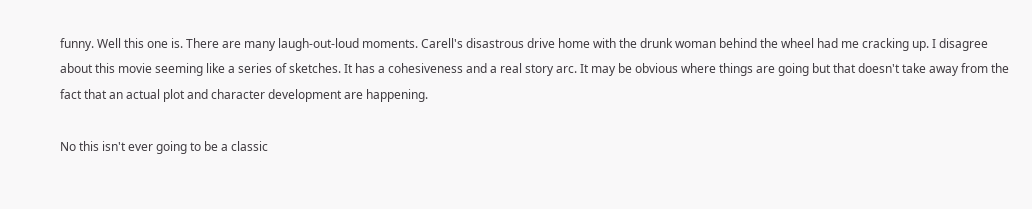funny. Well this one is. There are many laugh-out-loud moments. Carell's disastrous drive home with the drunk woman behind the wheel had me cracking up. I disagree about this movie seeming like a series of sketches. It has a cohesiveness and a real story arc. It may be obvious where things are going but that doesn't take away from the fact that an actual plot and character development are happening.

No this isn't ever going to be a classic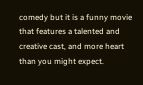comedy but it is a funny movie that features a talented and creative cast, and more heart than you might expect.